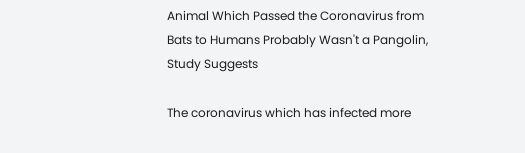Animal Which Passed the Coronavirus from Bats to Humans Probably Wasn't a Pangolin, Study Suggests

The coronavirus which has infected more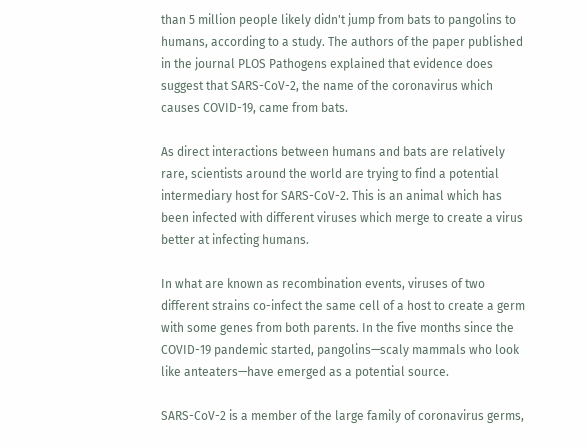than 5 million people likely didn't jump from bats to pangolins to humans, according to a study. The authors of the paper published in the journal PLOS Pathogens explained that evidence does suggest that SARS-CoV-2, the name of the coronavirus which causes COVID-19, came from bats.

As direct interactions between humans and bats are relatively rare, scientists around the world are trying to find a potential intermediary host for SARS-CoV-2. This is an animal which has been infected with different viruses which merge to create a virus better at infecting humans.

In what are known as recombination events, viruses of two different strains co-infect the same cell of a host to create a germ with some genes from both parents. In the five months since the COVID-19 pandemic started, pangolins—scaly mammals who look like anteaters—have emerged as a potential source.

SARS-CoV-2 is a member of the large family of coronavirus germs,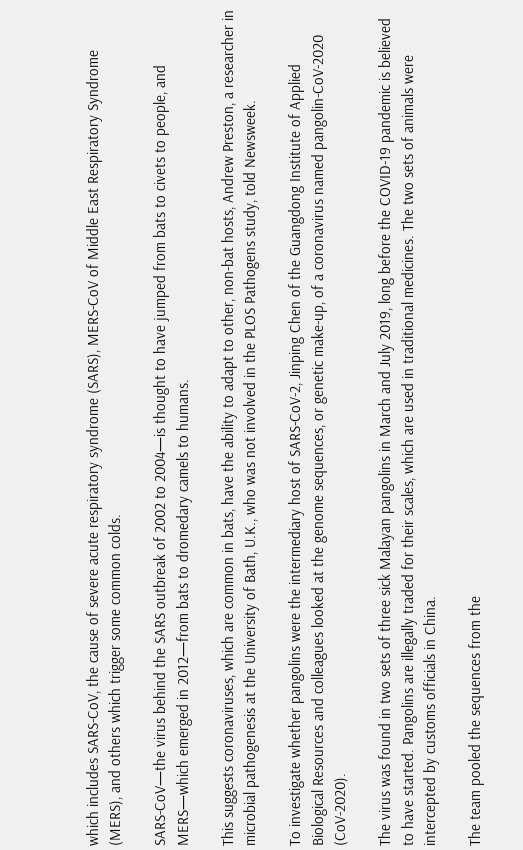which includes SARS-CoV, the cause of severe acute respiratory syndrome (SARS), MERS-CoV of Middle East Respiratory Syndrome (MERS), and others which trigger some common colds.

SARS-CoV—the virus behind the SARS outbreak of 2002 to 2004—is thought to have jumped from bats to civets to people, and MERS—which emerged in 2012—from bats to dromedary camels to humans.

This suggests coronaviruses, which are common in bats, have the ability to adapt to other, non-bat hosts, Andrew Preston, a researcher in microbial pathogenesis at the University of Bath, U.K., who was not involved in the PLOS Pathogens study, told Newsweek.

To investigate whether pangolins were the intermediary host of SARS-CoV-2, Jinping Chen of the Guangdong Institute of Applied Biological Resources and colleagues looked at the genome sequences, or genetic make-up, of a coronavirus named pangolin-CoV-2020 (CoV-2020).

The virus was found in two sets of three sick Malayan pangolins in March and July 2019, long before the COVID-19 pandemic is believed to have started. Pangolins are illegally traded for their scales, which are used in traditional medicines. The two sets of animals were intercepted by customs officials in China.

The team pooled the sequences from the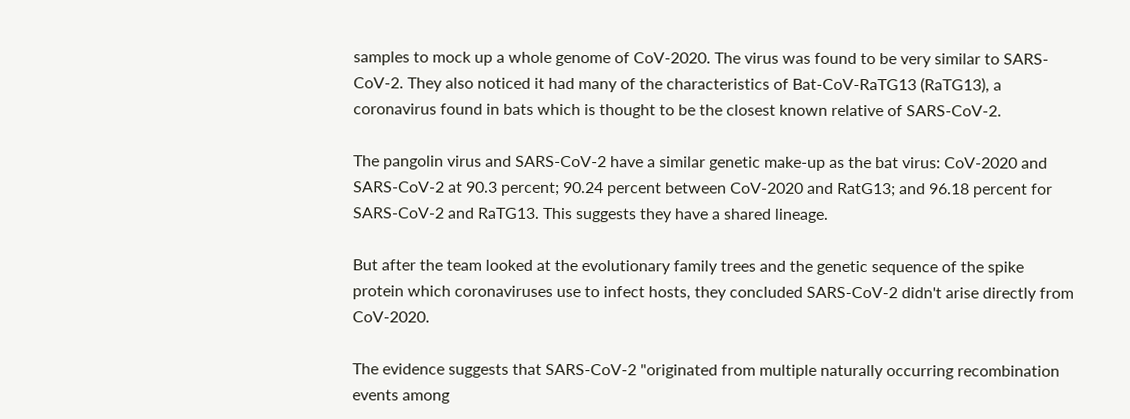samples to mock up a whole genome of CoV-2020. The virus was found to be very similar to SARS-CoV-2. They also noticed it had many of the characteristics of Bat-CoV-RaTG13 (RaTG13), a coronavirus found in bats which is thought to be the closest known relative of SARS-CoV-2.

The pangolin virus and SARS-CoV-2 have a similar genetic make-up as the bat virus: CoV-2020 and SARS-CoV-2 at 90.3 percent; 90.24 percent between CoV-2020 and RatG13; and 96.18 percent for SARS-CoV-2 and RaTG13. This suggests they have a shared lineage.

But after the team looked at the evolutionary family trees and the genetic sequence of the spike protein which coronaviruses use to infect hosts, they concluded SARS-CoV-2 didn't arise directly from CoV-2020.

The evidence suggests that SARS-CoV-2 "originated from multiple naturally occurring recombination events among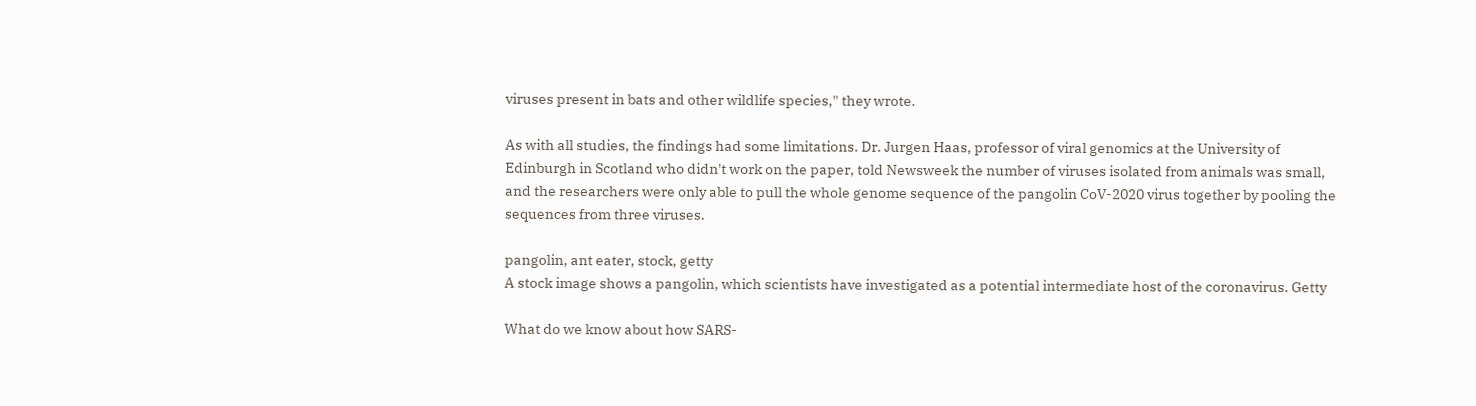viruses present in bats and other wildlife species," they wrote.

As with all studies, the findings had some limitations. Dr. Jurgen Haas, professor of viral genomics at the University of Edinburgh in Scotland who didn't work on the paper, told Newsweek the number of viruses isolated from animals was small, and the researchers were only able to pull the whole genome sequence of the pangolin CoV-2020 virus together by pooling the sequences from three viruses.

pangolin, ant eater, stock, getty
A stock image shows a pangolin, which scientists have investigated as a potential intermediate host of the coronavirus. Getty

What do we know about how SARS-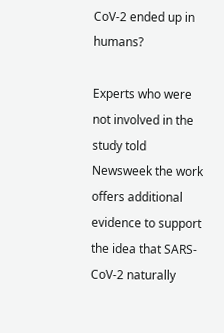CoV-2 ended up in humans?

Experts who were not involved in the study told Newsweek the work offers additional evidence to support the idea that SARS-CoV-2 naturally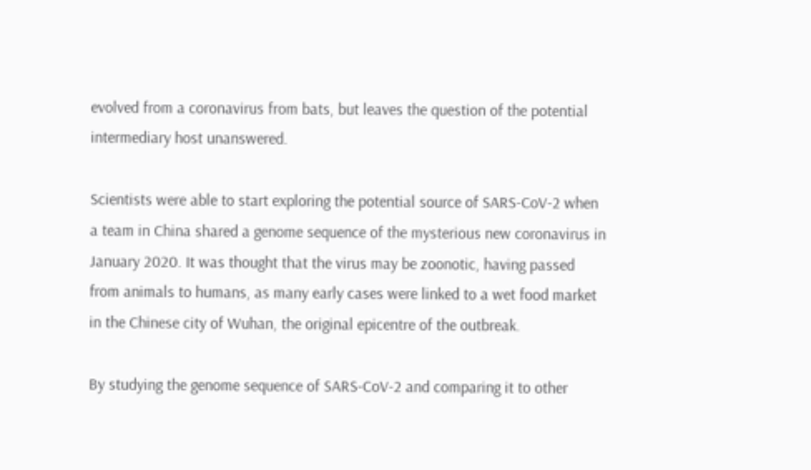evolved from a coronavirus from bats, but leaves the question of the potential intermediary host unanswered.

Scientists were able to start exploring the potential source of SARS-CoV-2 when a team in China shared a genome sequence of the mysterious new coronavirus in January 2020. It was thought that the virus may be zoonotic, having passed from animals to humans, as many early cases were linked to a wet food market in the Chinese city of Wuhan, the original epicentre of the outbreak.

By studying the genome sequence of SARS-CoV-2 and comparing it to other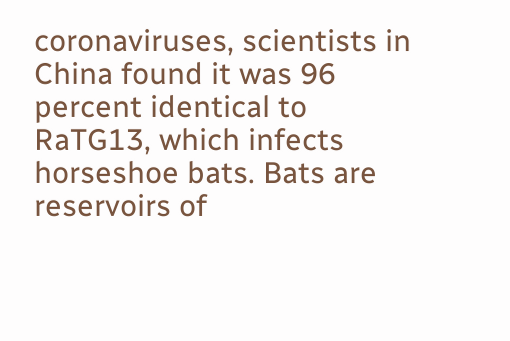coronaviruses, scientists in China found it was 96 percent identical to RaTG13, which infects horseshoe bats. Bats are reservoirs of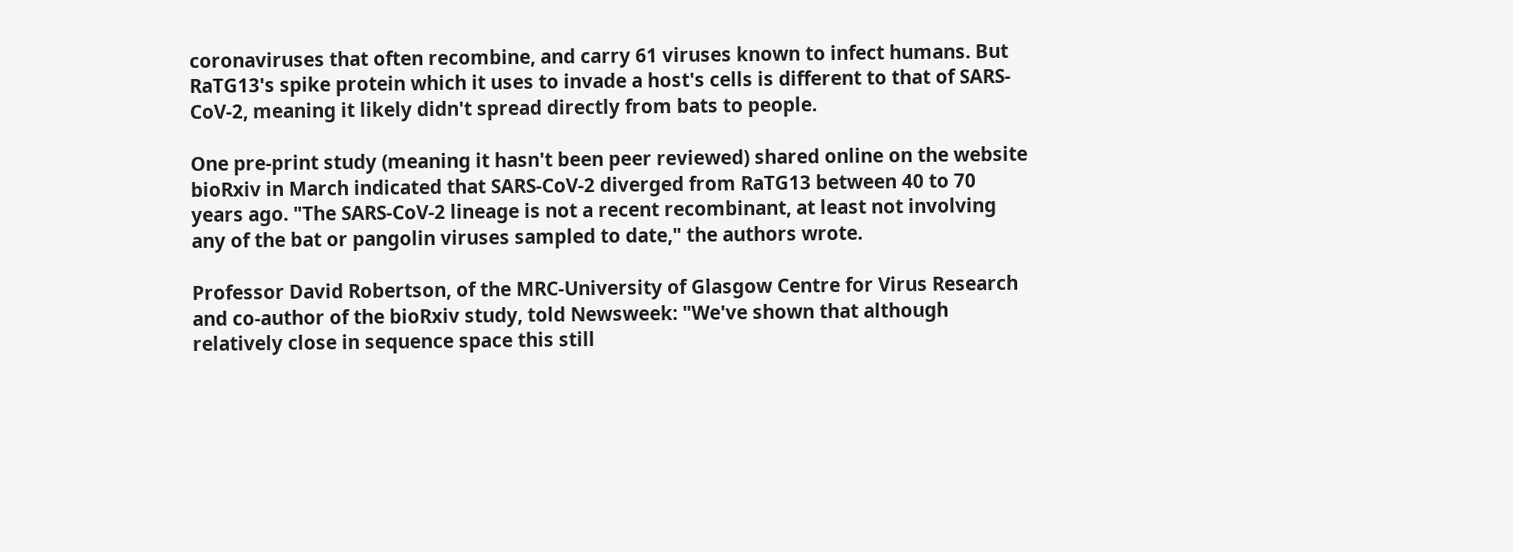coronaviruses that often recombine, and carry 61 viruses known to infect humans. But RaTG13's spike protein which it uses to invade a host's cells is different to that of SARS-CoV-2, meaning it likely didn't spread directly from bats to people.

One pre-print study (meaning it hasn't been peer reviewed) shared online on the website bioRxiv in March indicated that SARS-CoV-2 diverged from RaTG13 between 40 to 70 years ago. "The SARS-CoV-2 lineage is not a recent recombinant, at least not involving any of the bat or pangolin viruses sampled to date," the authors wrote.

Professor David Robertson, of the MRC-University of Glasgow Centre for Virus Research and co-author of the bioRxiv study, told Newsweek: "We've shown that although relatively close in sequence space this still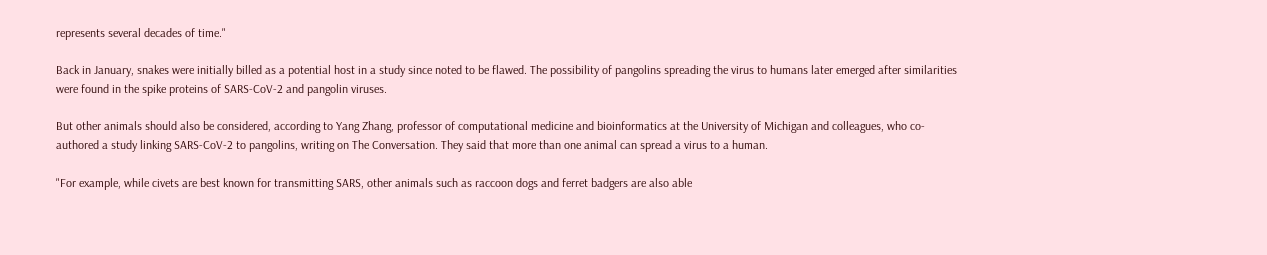represents several decades of time."

Back in January, snakes were initially billed as a potential host in a study since noted to be flawed. The possibility of pangolins spreading the virus to humans later emerged after similarities were found in the spike proteins of SARS-CoV-2 and pangolin viruses.

But other animals should also be considered, according to Yang Zhang, professor of computational medicine and bioinformatics at the University of Michigan and colleagues, who co-authored a study linking SARS-CoV-2 to pangolins, writing on The Conversation. They said that more than one animal can spread a virus to a human.

"For example, while civets are best known for transmitting SARS, other animals such as raccoon dogs and ferret badgers are also able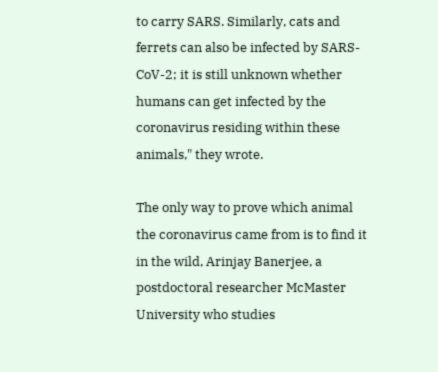to carry SARS. Similarly, cats and ferrets can also be infected by SARS-CoV-2; it is still unknown whether humans can get infected by the coronavirus residing within these animals," they wrote.

The only way to prove which animal the coronavirus came from is to find it in the wild, Arinjay Banerjee, a postdoctoral researcher McMaster University who studies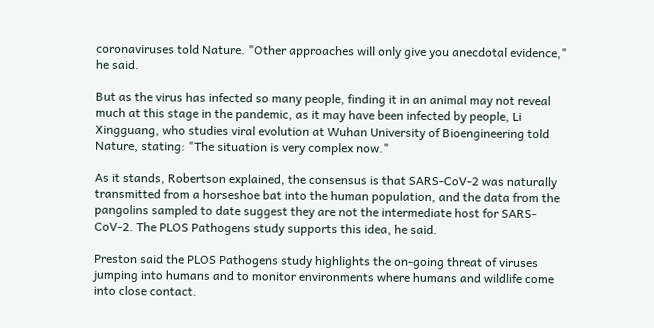coronaviruses told Nature. "Other approaches will only give you anecdotal evidence," he said.

But as the virus has infected so many people, finding it in an animal may not reveal much at this stage in the pandemic, as it may have been infected by people, Li Xingguang, who studies viral evolution at Wuhan University of Bioengineering told Nature, stating: "The situation is very complex now."

As it stands, Robertson explained, the consensus is that SARS-CoV-2 was naturally transmitted from a horseshoe bat into the human population, and the data from the pangolins sampled to date suggest they are not the intermediate host for SARS-CoV-2. The PLOS Pathogens study supports this idea, he said.

Preston said the PLOS Pathogens study highlights the on-going threat of viruses jumping into humans and to monitor environments where humans and wildlife come into close contact.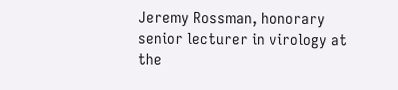Jeremy Rossman, honorary senior lecturer in virology at the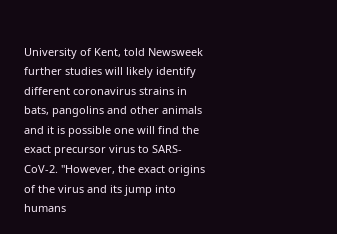University of Kent, told Newsweek further studies will likely identify different coronavirus strains in bats, pangolins and other animals and it is possible one will find the exact precursor virus to SARS-CoV-2. "However, the exact origins of the virus and its jump into humans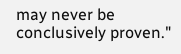may never be conclusively proven."